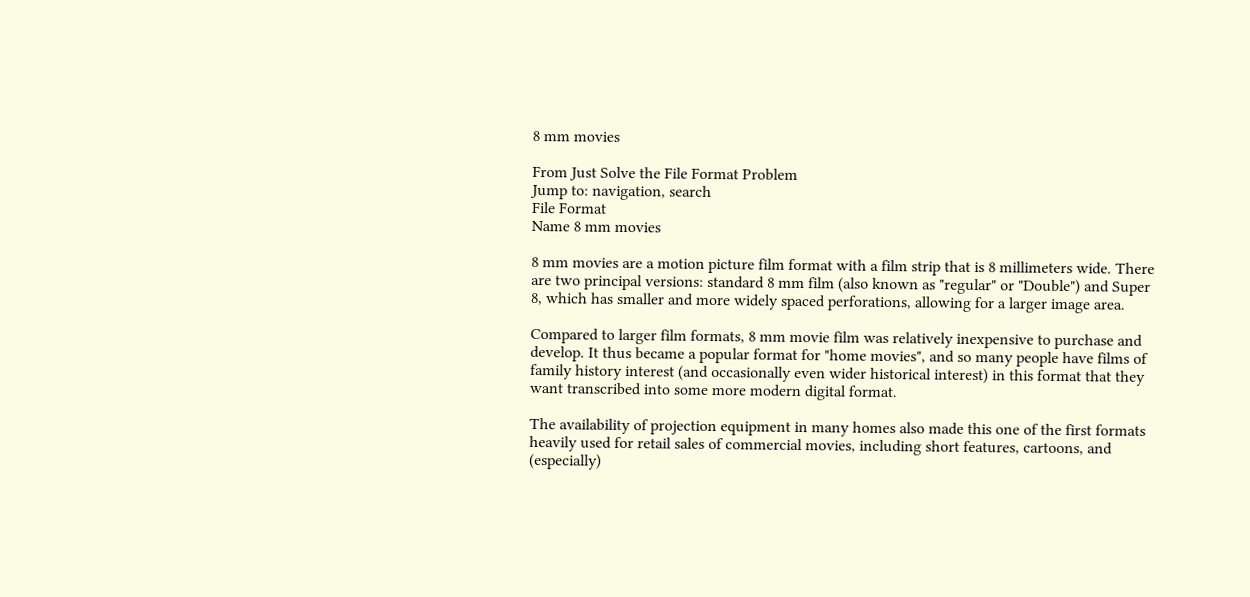8 mm movies

From Just Solve the File Format Problem
Jump to: navigation, search
File Format
Name 8 mm movies

8 mm movies are a motion picture film format with a film strip that is 8 millimeters wide. There are two principal versions: standard 8 mm film (also known as "regular" or "Double") and Super 8, which has smaller and more widely spaced perforations, allowing for a larger image area.

Compared to larger film formats, 8 mm movie film was relatively inexpensive to purchase and develop. It thus became a popular format for "home movies", and so many people have films of family history interest (and occasionally even wider historical interest) in this format that they want transcribed into some more modern digital format.

The availability of projection equipment in many homes also made this one of the first formats heavily used for retail sales of commercial movies, including short features, cartoons, and (especially)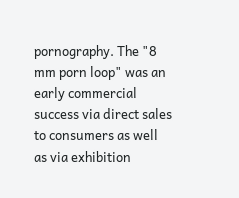pornography. The "8 mm porn loop" was an early commercial success via direct sales to consumers as well as via exhibition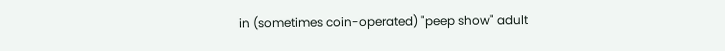in (sometimes coin-operated) "peep show" adult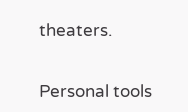theaters.


Personal tools